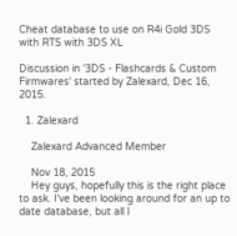Cheat database to use on R4i Gold 3DS with RTS with 3DS XL

Discussion in '3DS - Flashcards & Custom Firmwares' started by Zalexard, Dec 16, 2015.

  1. Zalexard

    Zalexard Advanced Member

    Nov 18, 2015
    Hey guys, hopefully this is the right place to ask. I've been looking around for an up to date database, but all I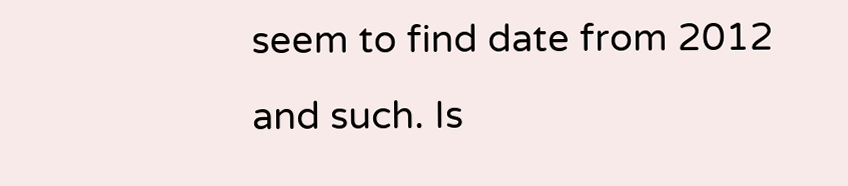seem to find date from 2012 and such. Is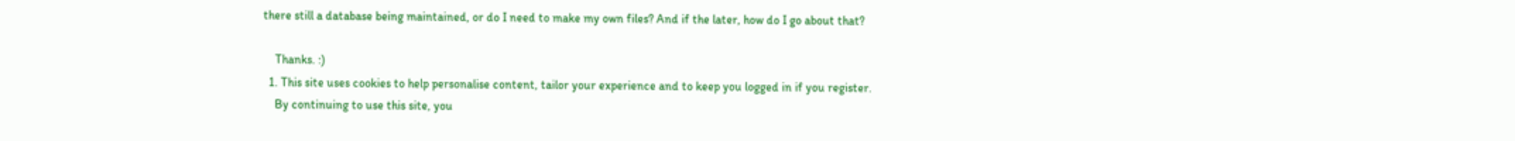there still a database being maintained, or do I need to make my own files? And if the later, how do I go about that?

    Thanks. :)
  1. This site uses cookies to help personalise content, tailor your experience and to keep you logged in if you register.
    By continuing to use this site, you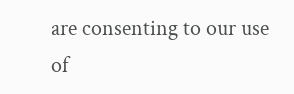are consenting to our use of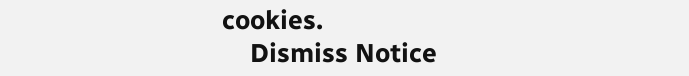cookies.
    Dismiss Notice